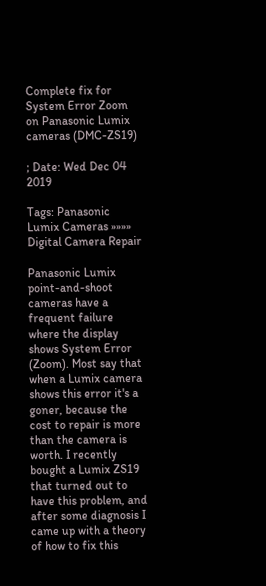Complete fix for System Error Zoom on Panasonic Lumix cameras (DMC-ZS19)

; Date: Wed Dec 04 2019

Tags: Panasonic Lumix Cameras »»»» Digital Camera Repair

Panasonic Lumix point-and-shoot cameras have a frequent failure where the display shows System Error (Zoom). Most say that when a Lumix camera shows this error it's a goner, because the cost to repair is more than the camera is worth. I recently bought a Lumix ZS19 that turned out to have this problem, and after some diagnosis I came up with a theory of how to fix this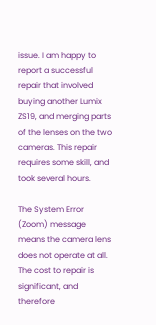issue. I am happy to report a successful repair that involved buying another Lumix ZS19, and merging parts of the lenses on the two cameras. This repair requires some skill, and took several hours.

The System Error (Zoom) message means the camera lens does not operate at all. The cost to repair is significant, and therefore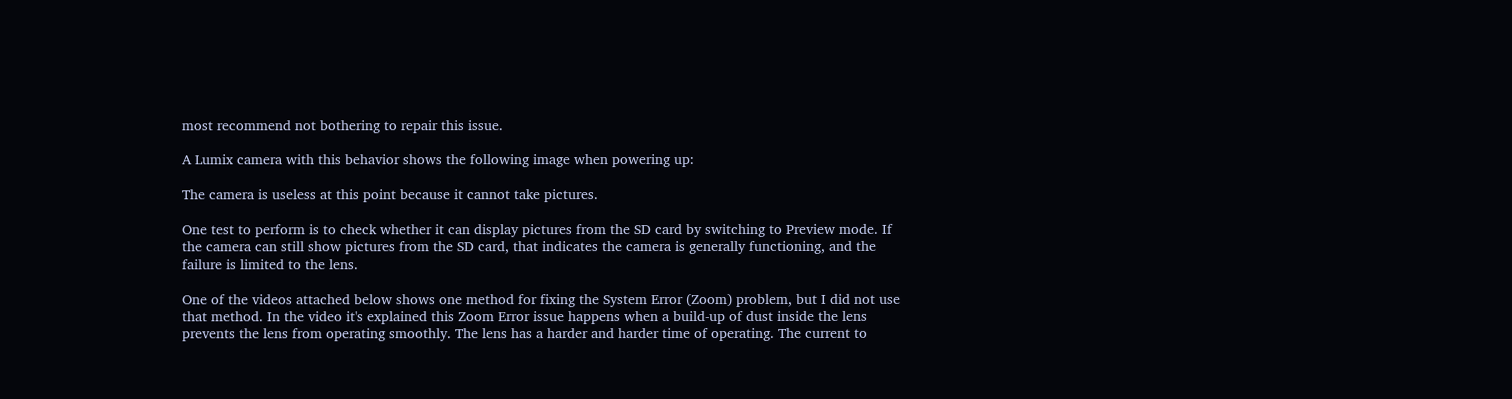most recommend not bothering to repair this issue.

A Lumix camera with this behavior shows the following image when powering up:

The camera is useless at this point because it cannot take pictures.

One test to perform is to check whether it can display pictures from the SD card by switching to Preview mode. If the camera can still show pictures from the SD card, that indicates the camera is generally functioning, and the failure is limited to the lens.

One of the videos attached below shows one method for fixing the System Error (Zoom) problem, but I did not use that method. In the video it's explained this Zoom Error issue happens when a build-up of dust inside the lens prevents the lens from operating smoothly. The lens has a harder and harder time of operating. The current to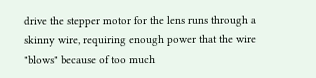drive the stepper motor for the lens runs through a skinny wire, requiring enough power that the wire "blows" because of too much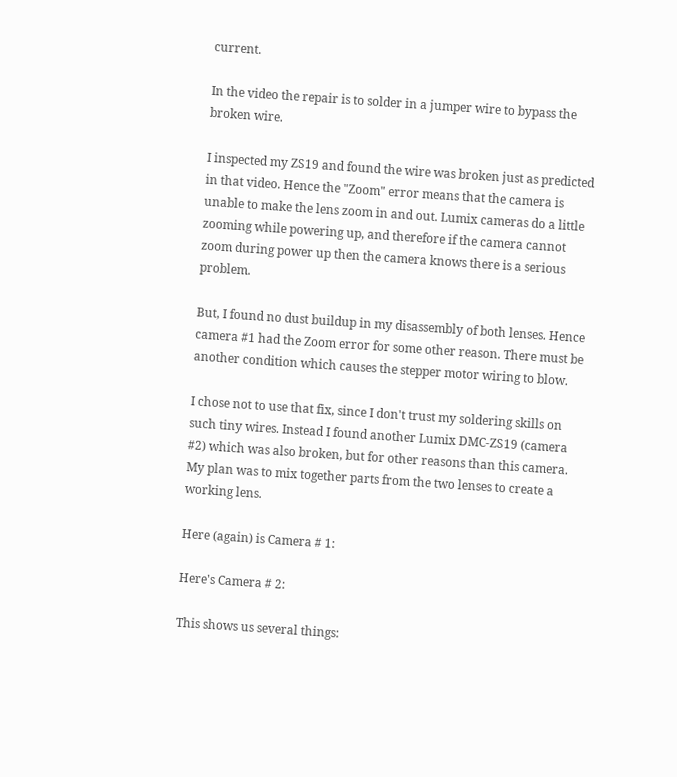current.

In the video the repair is to solder in a jumper wire to bypass the broken wire.

I inspected my ZS19 and found the wire was broken just as predicted in that video. Hence the "Zoom" error means that the camera is unable to make the lens zoom in and out. Lumix cameras do a little zooming while powering up, and therefore if the camera cannot zoom during power up then the camera knows there is a serious problem.

But, I found no dust buildup in my disassembly of both lenses. Hence camera #1 had the Zoom error for some other reason. There must be another condition which causes the stepper motor wiring to blow.

I chose not to use that fix, since I don't trust my soldering skills on such tiny wires. Instead I found another Lumix DMC-ZS19 (camera #2) which was also broken, but for other reasons than this camera. My plan was to mix together parts from the two lenses to create a working lens.

Here (again) is Camera # 1:

Here's Camera # 2:

This shows us several things: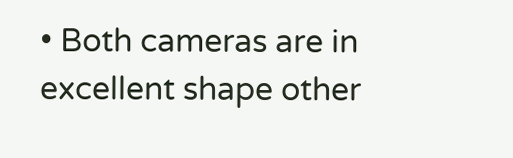• Both cameras are in excellent shape other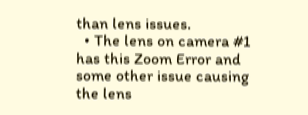than lens issues.
  • The lens on camera #1 has this Zoom Error and some other issue causing the lens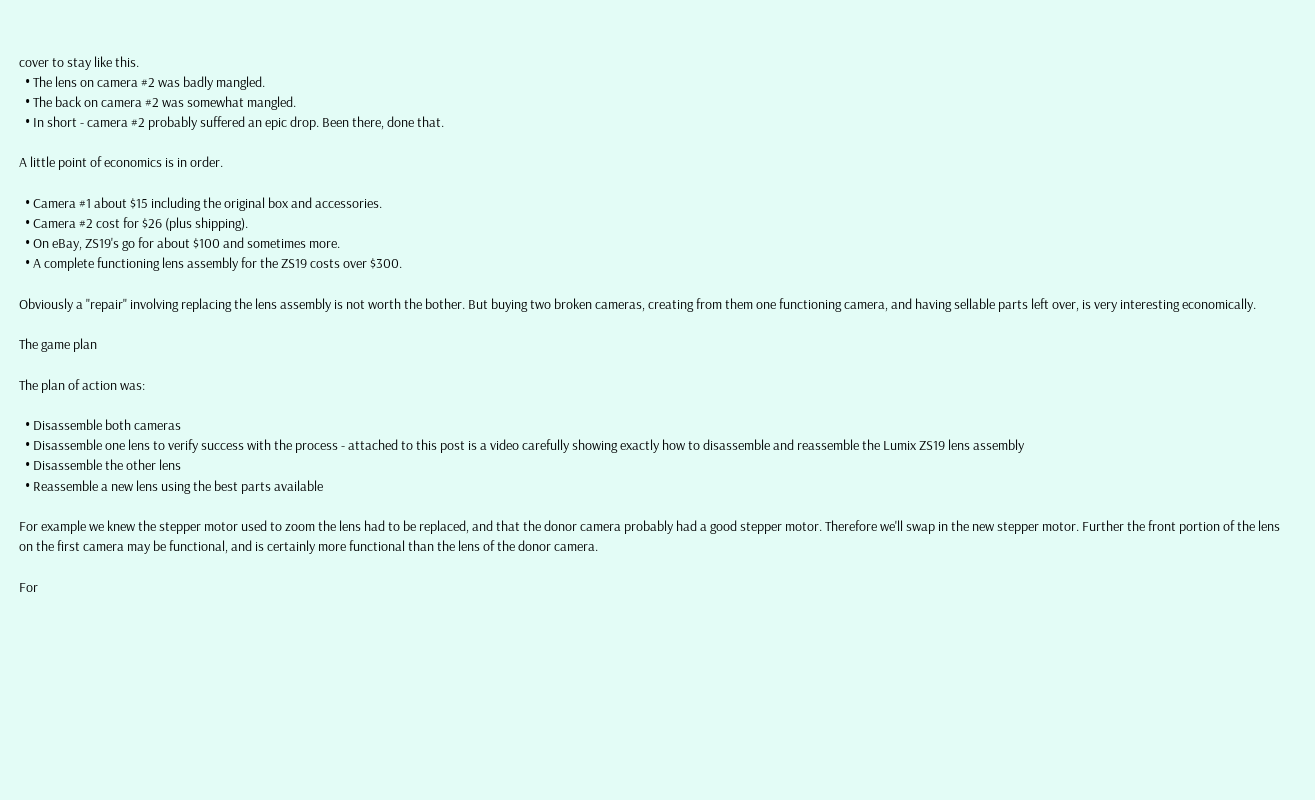cover to stay like this.
  • The lens on camera #2 was badly mangled.
  • The back on camera #2 was somewhat mangled.
  • In short - camera #2 probably suffered an epic drop. Been there, done that.

A little point of economics is in order.

  • Camera #1 about $15 including the original box and accessories.
  • Camera #2 cost for $26 (plus shipping).
  • On eBay, ZS19's go for about $100 and sometimes more.
  • A complete functioning lens assembly for the ZS19 costs over $300.

Obviously a "repair" involving replacing the lens assembly is not worth the bother. But buying two broken cameras, creating from them one functioning camera, and having sellable parts left over, is very interesting economically.

The game plan

The plan of action was:

  • Disassemble both cameras
  • Disassemble one lens to verify success with the process - attached to this post is a video carefully showing exactly how to disassemble and reassemble the Lumix ZS19 lens assembly
  • Disassemble the other lens
  • Reassemble a new lens using the best parts available

For example we knew the stepper motor used to zoom the lens had to be replaced, and that the donor camera probably had a good stepper motor. Therefore we'll swap in the new stepper motor. Further the front portion of the lens on the first camera may be functional, and is certainly more functional than the lens of the donor camera.

For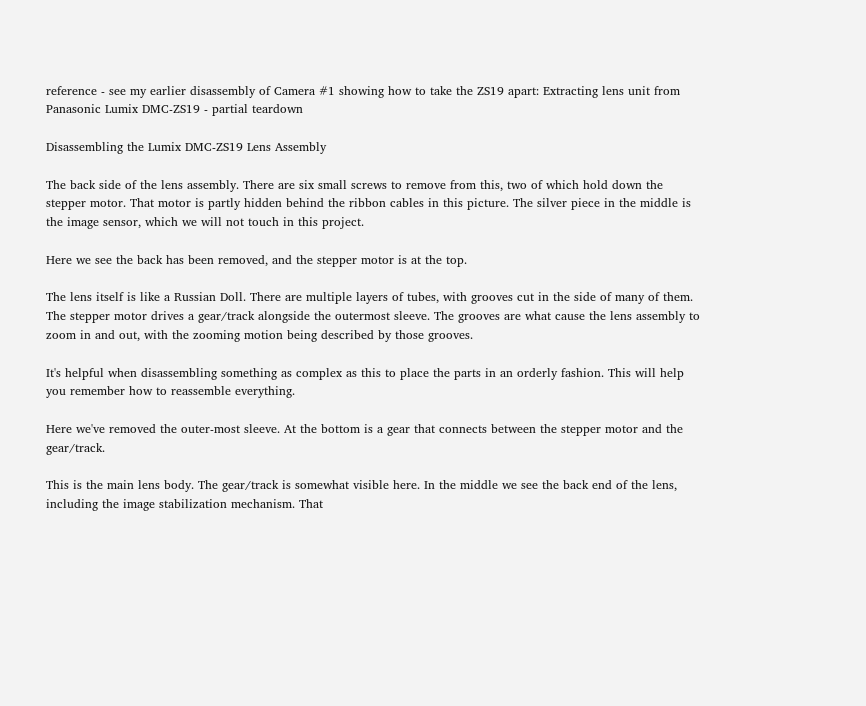reference - see my earlier disassembly of Camera #1 showing how to take the ZS19 apart: Extracting lens unit from Panasonic Lumix DMC-ZS19 - partial teardown

Disassembling the Lumix DMC-ZS19 Lens Assembly

The back side of the lens assembly. There are six small screws to remove from this, two of which hold down the stepper motor. That motor is partly hidden behind the ribbon cables in this picture. The silver piece in the middle is the image sensor, which we will not touch in this project.

Here we see the back has been removed, and the stepper motor is at the top.

The lens itself is like a Russian Doll. There are multiple layers of tubes, with grooves cut in the side of many of them. The stepper motor drives a gear/track alongside the outermost sleeve. The grooves are what cause the lens assembly to zoom in and out, with the zooming motion being described by those grooves.

It's helpful when disassembling something as complex as this to place the parts in an orderly fashion. This will help you remember how to reassemble everything.

Here we've removed the outer-most sleeve. At the bottom is a gear that connects between the stepper motor and the gear/track.

This is the main lens body. The gear/track is somewhat visible here. In the middle we see the back end of the lens, including the image stabilization mechanism. That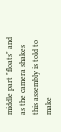middle part "floats" and as the camera shakes this assembly is told to make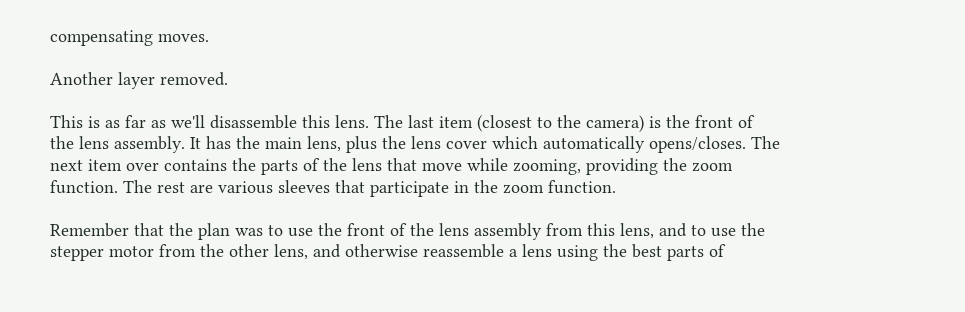compensating moves.

Another layer removed.

This is as far as we'll disassemble this lens. The last item (closest to the camera) is the front of the lens assembly. It has the main lens, plus the lens cover which automatically opens/closes. The next item over contains the parts of the lens that move while zooming, providing the zoom function. The rest are various sleeves that participate in the zoom function.

Remember that the plan was to use the front of the lens assembly from this lens, and to use the stepper motor from the other lens, and otherwise reassemble a lens using the best parts of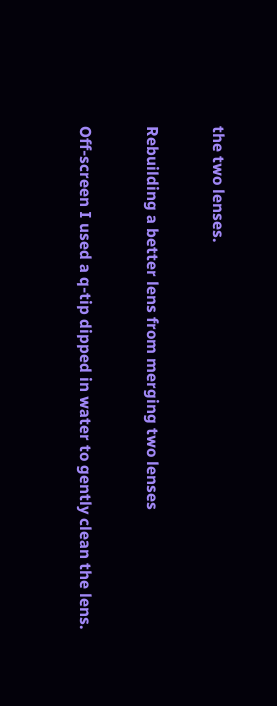the two lenses.

Rebuilding a better lens from merging two lenses

Off-screen I used a q-tip dipped in water to gently clean the lens.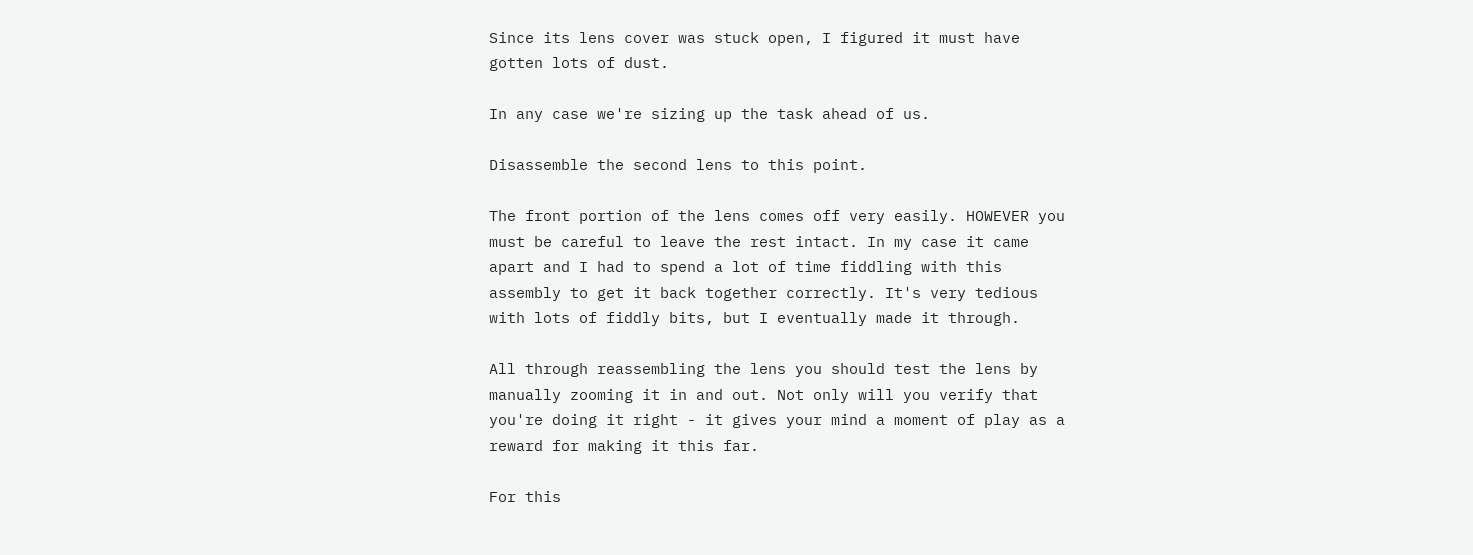Since its lens cover was stuck open, I figured it must have gotten lots of dust.

In any case we're sizing up the task ahead of us.

Disassemble the second lens to this point.

The front portion of the lens comes off very easily. HOWEVER you must be careful to leave the rest intact. In my case it came apart and I had to spend a lot of time fiddling with this assembly to get it back together correctly. It's very tedious with lots of fiddly bits, but I eventually made it through.

All through reassembling the lens you should test the lens by manually zooming it in and out. Not only will you verify that you're doing it right - it gives your mind a moment of play as a reward for making it this far.

For this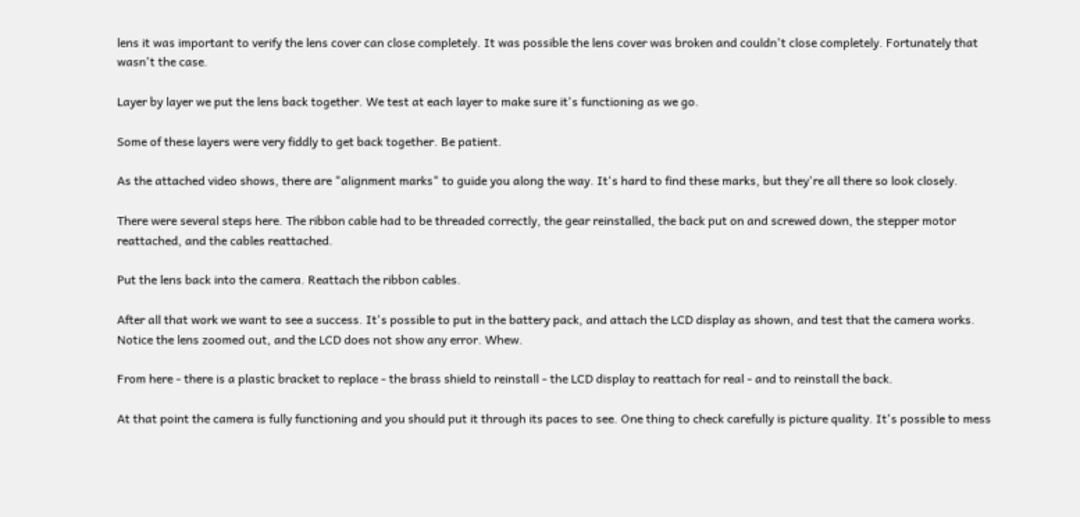lens it was important to verify the lens cover can close completely. It was possible the lens cover was broken and couldn't close completely. Fortunately that wasn't the case.

Layer by layer we put the lens back together. We test at each layer to make sure it's functioning as we go.

Some of these layers were very fiddly to get back together. Be patient.

As the attached video shows, there are "alignment marks" to guide you along the way. It's hard to find these marks, but they're all there so look closely.

There were several steps here. The ribbon cable had to be threaded correctly, the gear reinstalled, the back put on and screwed down, the stepper motor reattached, and the cables reattached.

Put the lens back into the camera. Reattach the ribbon cables.

After all that work we want to see a success. It's possible to put in the battery pack, and attach the LCD display as shown, and test that the camera works. Notice the lens zoomed out, and the LCD does not show any error. Whew.

From here - there is a plastic bracket to replace - the brass shield to reinstall - the LCD display to reattach for real - and to reinstall the back.

At that point the camera is fully functioning and you should put it through its paces to see. One thing to check carefully is picture quality. It's possible to mess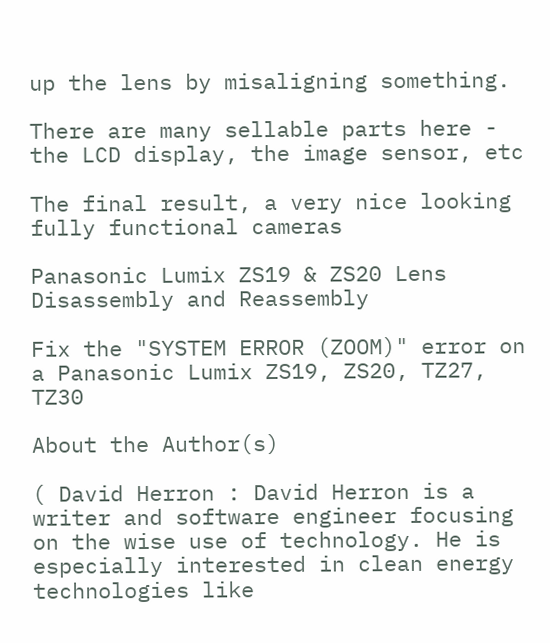up the lens by misaligning something.

There are many sellable parts here - the LCD display, the image sensor, etc

The final result, a very nice looking fully functional cameras

Panasonic Lumix ZS19 & ZS20 Lens Disassembly and Reassembly

Fix the "SYSTEM ERROR (ZOOM)" error on a Panasonic Lumix ZS19, ZS20, TZ27, TZ30

About the Author(s)

( David Herron : David Herron is a writer and software engineer focusing on the wise use of technology. He is especially interested in clean energy technologies like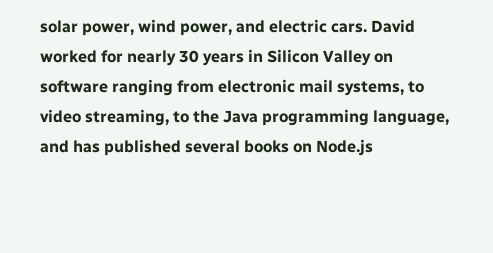solar power, wind power, and electric cars. David worked for nearly 30 years in Silicon Valley on software ranging from electronic mail systems, to video streaming, to the Java programming language, and has published several books on Node.js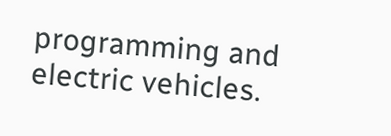programming and electric vehicles.